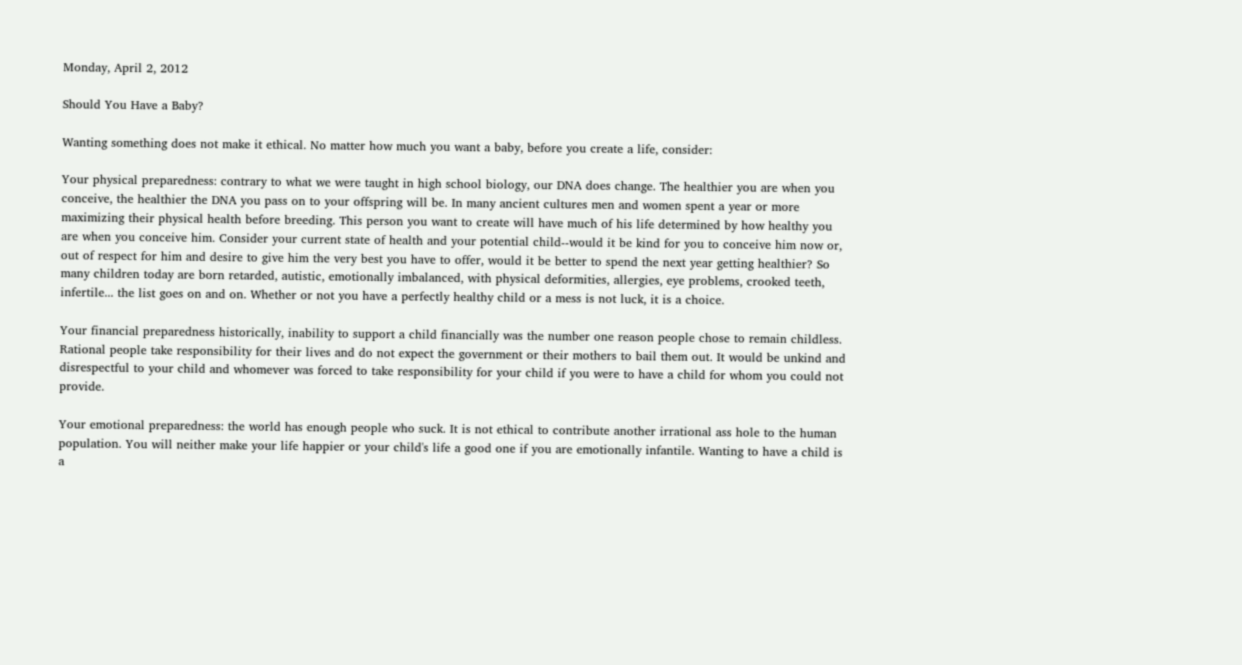Monday, April 2, 2012

Should You Have a Baby?

Wanting something does not make it ethical. No matter how much you want a baby, before you create a life, consider:

Your physical preparedness: contrary to what we were taught in high school biology, our DNA does change. The healthier you are when you conceive, the healthier the DNA you pass on to your offspring will be. In many ancient cultures men and women spent a year or more maximizing their physical health before breeding. This person you want to create will have much of his life determined by how healthy you are when you conceive him. Consider your current state of health and your potential child--would it be kind for you to conceive him now or, out of respect for him and desire to give him the very best you have to offer, would it be better to spend the next year getting healthier? So many children today are born retarded, autistic, emotionally imbalanced, with physical deformities, allergies, eye problems, crooked teeth, infertile... the list goes on and on. Whether or not you have a perfectly healthy child or a mess is not luck, it is a choice.

Your financial preparedness historically, inability to support a child financially was the number one reason people chose to remain childless. Rational people take responsibility for their lives and do not expect the government or their mothers to bail them out. It would be unkind and disrespectful to your child and whomever was forced to take responsibility for your child if you were to have a child for whom you could not provide.

Your emotional preparedness: the world has enough people who suck. It is not ethical to contribute another irrational ass hole to the human population. You will neither make your life happier or your child's life a good one if you are emotionally infantile. Wanting to have a child is a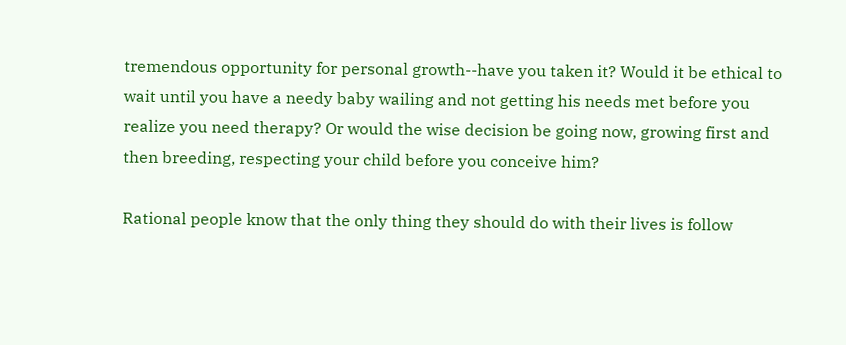tremendous opportunity for personal growth--have you taken it? Would it be ethical to wait until you have a needy baby wailing and not getting his needs met before you realize you need therapy? Or would the wise decision be going now, growing first and then breeding, respecting your child before you conceive him?

Rational people know that the only thing they should do with their lives is follow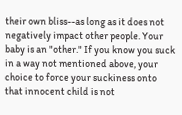their own bliss--as long as it does not negatively impact other people. Your baby is an "other." If you know you suck in a way not mentioned above, your choice to force your suckiness onto that innocent child is not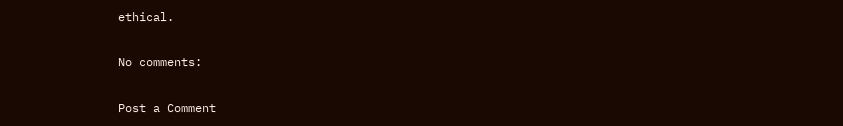ethical.

No comments:

Post a Comment